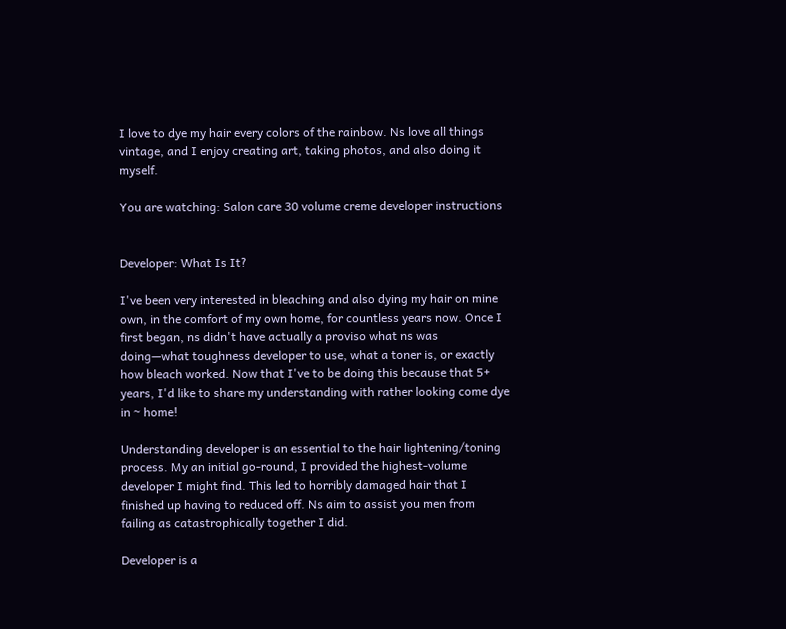I love to dye my hair every colors of the rainbow. Ns love all things vintage, and I enjoy creating art, taking photos, and also doing it myself.

You are watching: Salon care 30 volume creme developer instructions


Developer: What Is It?

I've been very interested in bleaching and also dying my hair on mine own, in the comfort of my own home, for countless years now. Once I first began, ns didn't have actually a proviso what ns was doing—what toughness developer to use, what a toner is, or exactly how bleach worked. Now that I've to be doing this because that 5+ years, I'd like to share my understanding with rather looking come dye in ~ home!

Understanding developer is an essential to the hair lightening/toning process. My an initial go-round, I provided the highest-volume developer I might find. This led to horribly damaged hair that I finished up having to reduced off. Ns aim to assist you men from failing as catastrophically together I did.

Developer is a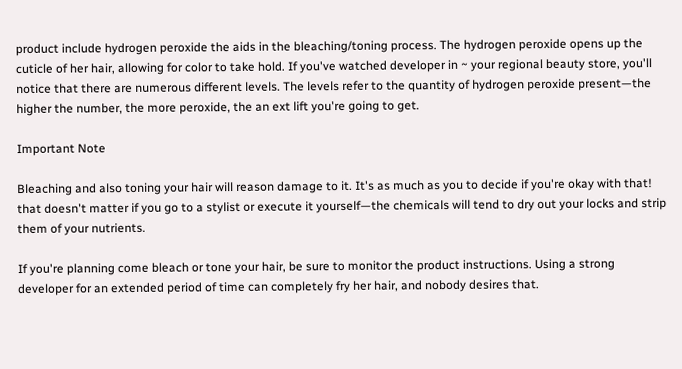product include hydrogen peroxide the aids in the bleaching/toning process. The hydrogen peroxide opens up the cuticle of her hair, allowing for color to take hold. If you've watched developer in ~ your regional beauty store, you'll notice that there are numerous different levels. The levels refer to the quantity of hydrogen peroxide present—the higher the number, the more peroxide, the an ext lift you're going to get.

Important Note

Bleaching and also toning your hair will reason damage to it. It's as much as you to decide if you're okay with that! that doesn't matter if you go to a stylist or execute it yourself—the chemicals will tend to dry out your locks and strip them of your nutrients.

If you're planning come bleach or tone your hair, be sure to monitor the product instructions. Using a strong developer for an extended period of time can completely fry her hair, and nobody desires that.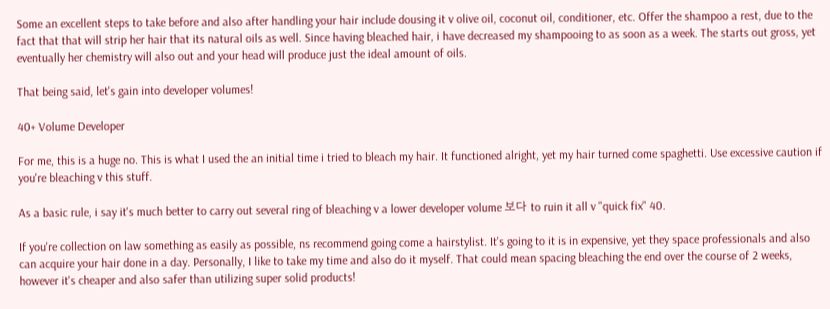Some an excellent steps to take before and also after handling your hair include dousing it v olive oil, coconut oil, conditioner, etc. Offer the shampoo a rest, due to the fact that that will strip her hair that its natural oils as well. Since having bleached hair, i have decreased my shampooing to as soon as a week. The starts out gross, yet eventually her chemistry will also out and your head will produce just the ideal amount of oils.

That being said, let's gain into developer volumes!

40+ Volume Developer

For me, this is a huge no. This is what I used the an initial time i tried to bleach my hair. It functioned alright, yet my hair turned come spaghetti. Use excessive caution if you're bleaching v this stuff.

As a basic rule, i say it's much better to carry out several ring of bleaching v a lower developer volume 보다 to ruin it all v "quick fix" 40.

If you're collection on law something as easily as possible, ns recommend going come a hairstylist. It's going to it is in expensive, yet they space professionals and also can acquire your hair done in a day. Personally, I like to take my time and also do it myself. That could mean spacing bleaching the end over the course of 2 weeks, however it's cheaper and also safer than utilizing super solid products!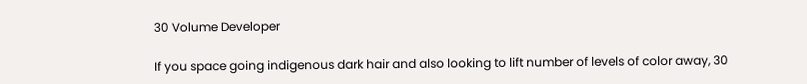30 Volume Developer

If you space going indigenous dark hair and also looking to lift number of levels of color away, 30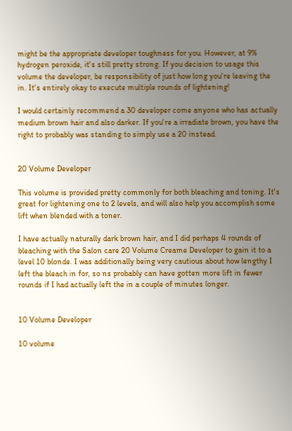might be the appropriate developer toughness for you. However, at 9% hydrogen peroxide, it's still pretty strong. If you decision to usage this volume the developer, be responsibility of just how long you're leaving the in. It's entirely okay to execute multiple rounds of lightening!

I would certainly recommend a 30 developer come anyone who has actually medium brown hair and also darker. If you're a irradiate brown, you have the right to probably was standing to simply use a 20 instead.


20 Volume Developer

This volume is provided pretty commonly for both bleaching and toning. It's great for lightening one to 2 levels, and will also help you accomplish some lift when blended with a toner.

I have actually naturally dark brown hair, and I did perhaps 4 rounds of bleaching with the Salon care 20 Volume Creame Developer to gain it to a level 10 blonde. I was additionally being very cautious about how lengthy I left the bleach in for, so ns probably can have gotten more lift in fewer rounds if I had actually left the in a couple of minutes longer.


10 Volume Developer

10 volume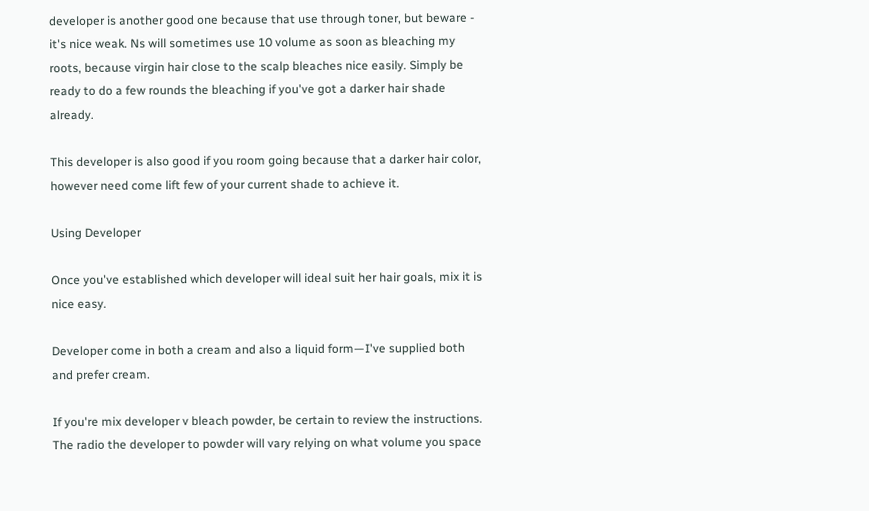developer is another good one because that use through toner, but beware - it's nice weak. Ns will sometimes use 10 volume as soon as bleaching my roots, because virgin hair close to the scalp bleaches nice easily. Simply be ready to do a few rounds the bleaching if you've got a darker hair shade already.

This developer is also good if you room going because that a darker hair color, however need come lift few of your current shade to achieve it.

Using Developer

Once you've established which developer will ideal suit her hair goals, mix it is nice easy.

Developer come in both a cream and also a liquid form—I've supplied both and prefer cream.

If you're mix developer v bleach powder, be certain to review the instructions. The radio the developer to powder will vary relying on what volume you space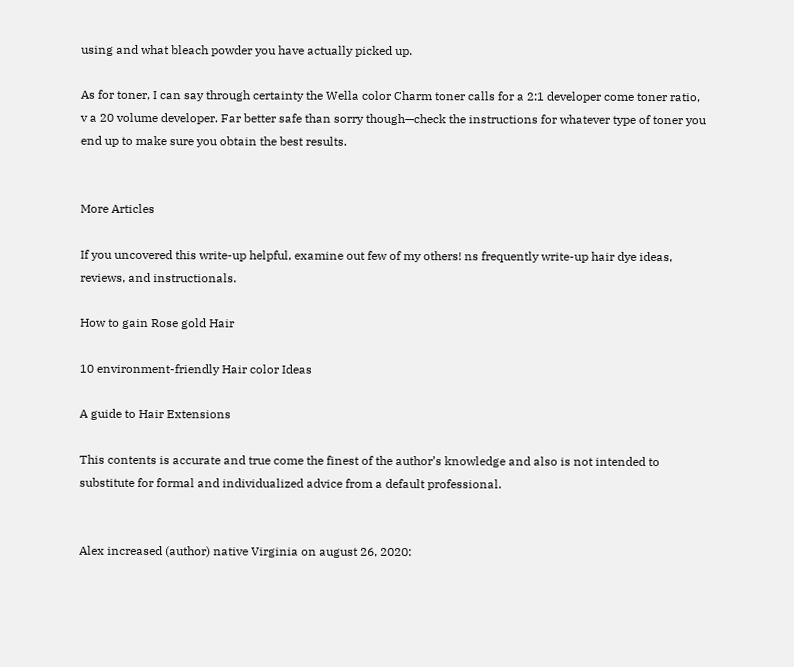using and what bleach powder you have actually picked up.

As for toner, I can say through certainty the Wella color Charm toner calls for a 2:1 developer come toner ratio, v a 20 volume developer. Far better safe than sorry though—check the instructions for whatever type of toner you end up to make sure you obtain the best results.


More Articles

If you uncovered this write-up helpful, examine out few of my others! ns frequently write-up hair dye ideas, reviews, and instructionals.

How to gain Rose gold Hair

10 environment-friendly Hair color Ideas

A guide to Hair Extensions

This contents is accurate and true come the finest of the author’s knowledge and also is not intended to substitute for formal and individualized advice from a default professional.


Alex increased (author) native Virginia on august 26, 2020: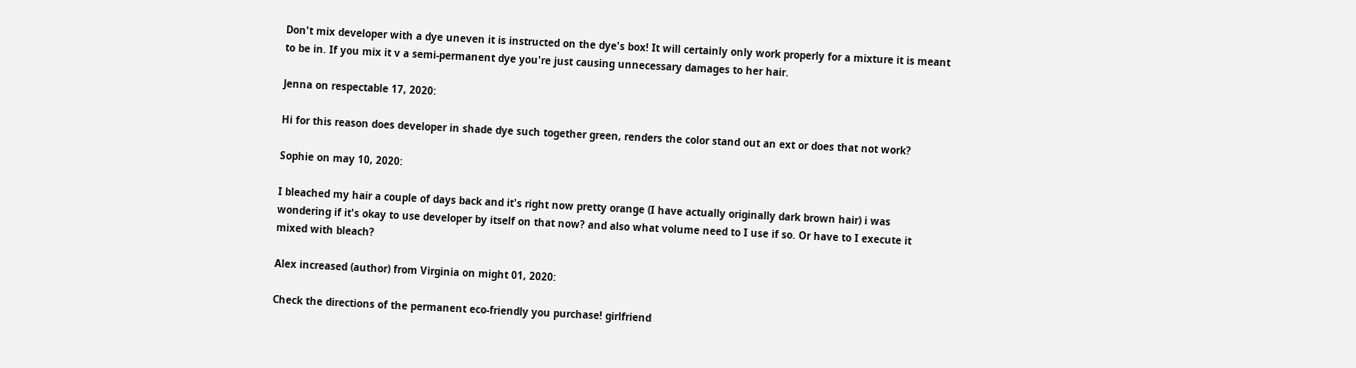Don't mix developer with a dye uneven it is instructed on the dye's box! It will certainly only work properly for a mixture it is meant to be in. If you mix it v a semi-permanent dye you're just causing unnecessary damages to her hair.

Jenna on respectable 17, 2020:

Hi for this reason does developer in shade dye such together green, renders the color stand out an ext or does that not work?

Sophie on may 10, 2020:

I bleached my hair a couple of days back and it's right now pretty orange (I have actually originally dark brown hair) i was wondering if it's okay to use developer by itself on that now? and also what volume need to I use if so. Or have to I execute it mixed with bleach?

Alex increased (author) from Virginia on might 01, 2020:

Check the directions of the permanent eco-friendly you purchase! girlfriend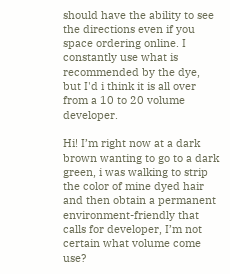should have the ability to see the directions even if you space ordering online. I constantly use what is recommended by the dye, but I'd i think it is all over from a 10 to 20 volume developer.

Hi! I’m right now at a dark brown wanting to go to a dark green, i was walking to strip the color of mine dyed hair and then obtain a permanent environment-friendly that calls for developer, I’m not certain what volume come use?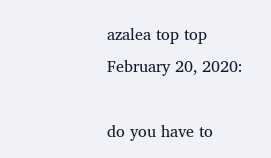azalea top top February 20, 2020:

do you have to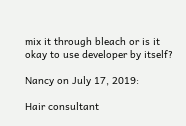mix it through bleach or is it okay to use developer by itself?

Nancy on July 17, 2019:

Hair consultant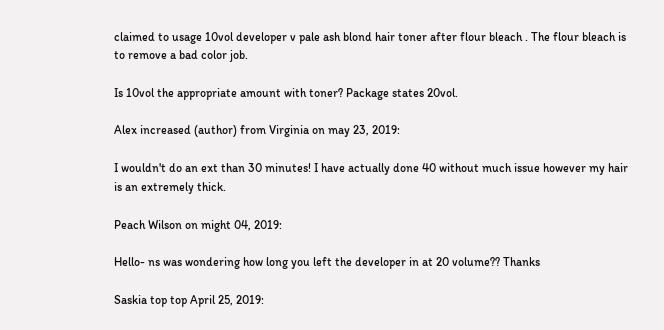claimed to usage 10vol developer v pale ash blond hair toner after flour bleach . The flour bleach is to remove a bad color job.

Is 10vol the appropriate amount with toner? Package states 20vol.

Alex increased (author) from Virginia on may 23, 2019:

I wouldn't do an ext than 30 minutes! I have actually done 40 without much issue however my hair is an extremely thick.

Peach Wilson on might 04, 2019:

Hello- ns was wondering how long you left the developer in at 20 volume?? Thanks

Saskia top top April 25, 2019: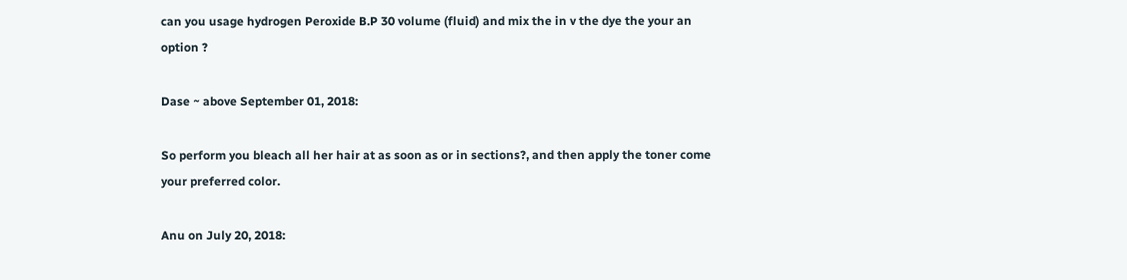can you usage hydrogen Peroxide B.P 30 volume (fluid) and mix the in v the dye the your an option ?

Dase ~ above September 01, 2018:

So perform you bleach all her hair at as soon as or in sections?, and then apply the toner come your preferred color.

Anu on July 20, 2018: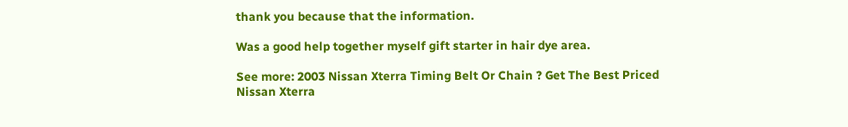thank you because that the information.

Was a good help together myself gift starter in hair dye area.

See more: 2003 Nissan Xterra Timing Belt Or Chain ? Get The Best Priced Nissan Xterra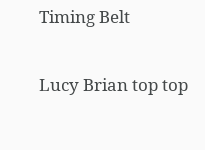Timing Belt

Lucy Brian top top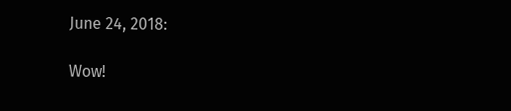June 24, 2018:

Wow!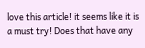love this article! it seems like it is a must try! Does that have any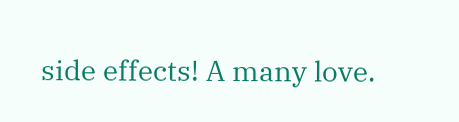side effects! A many love.